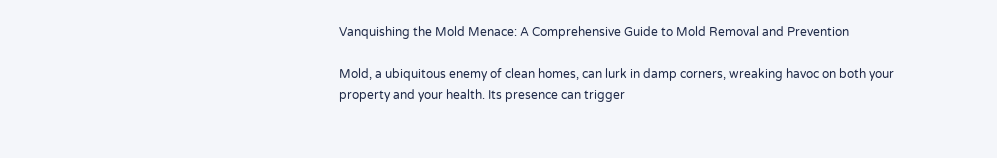Vanquishing the Mold Menace: A Comprehensive Guide to Mold Removal and Prevention

Mold, a ubiquitous enemy of clean homes, can lurk in damp corners, wreaking havoc on both your property and your health. Its presence can trigger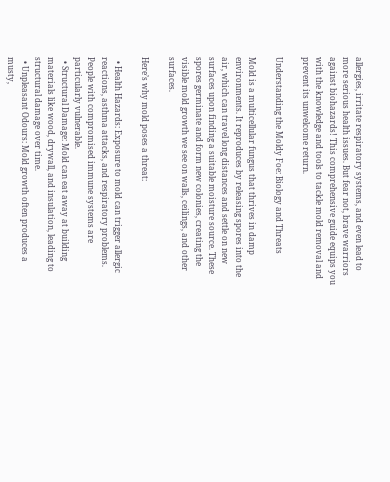allergies, irritate respiratory systems, and even lead to more serious health issues. But fear not, brave warriors against biohazards! This comprehensive guide equips you with the knowledge and tools to tackle mold removal and prevent its unwelcome return.

Understanding the Moldy Foe: Biology and Threats

Mold is a multicellular fungus that thrives in damp environments. It reproduces by releasing spores into the air, which can travel long distances and settle on new surfaces upon finding a suitable moisture source. These spores germinate and form new colonies, creating the visible mold growth we see on walls, ceilings, and other surfaces.

Here’s why mold poses a threat:

  • Health Hazards: Exposure to mold can trigger allergic reactions, asthma attacks, and respiratory problems. People with compromised immune systems are particularly vulnerable.
  • Structural Damage: Mold can eat away at building materials like wood, drywall, and insulation, leading to structural damage over time.
  • Unpleasant Odours: Mold growth often produces a musty,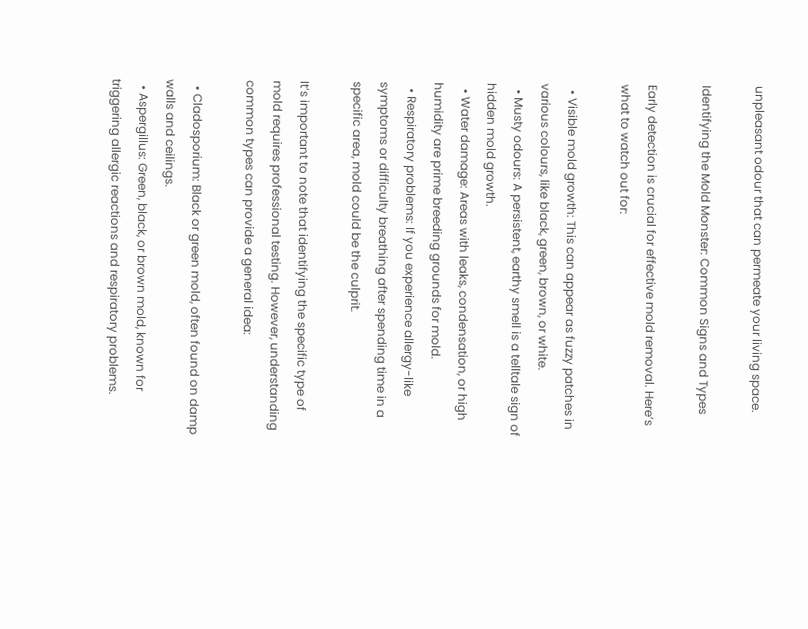unpleasant odour that can permeate your living space.

Identifying the Mold Monster: Common Signs and Types

Early detection is crucial for effective mold removal. Here’s what to watch out for:

  • Visible mold growth: This can appear as fuzzy patches in various colours, like black, green, brown, or white.
  • Musty odours: A persistent, earthy smell is a telltale sign of hidden mold growth.
  • Water damage: Areas with leaks, condensation, or high humidity are prime breeding grounds for mold.
  • Respiratory problems: If you experience allergy-like symptoms or difficulty breathing after spending time in a specific area, mold could be the culprit.

It’s important to note that identifying the specific type of mold requires professional testing. However, understanding common types can provide a general idea:

  • Cladosporium: Black or green mold, often found on damp walls and ceilings.
  • Aspergillus: Green, black, or brown mold, known for triggering allergic reactions and respiratory problems.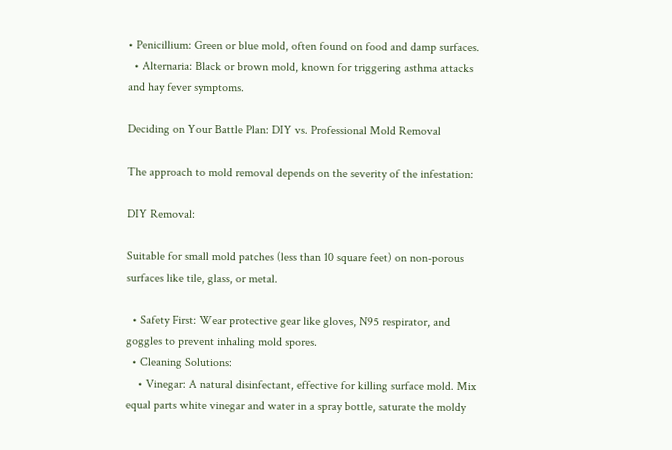• Penicillium: Green or blue mold, often found on food and damp surfaces.
  • Alternaria: Black or brown mold, known for triggering asthma attacks and hay fever symptoms.

Deciding on Your Battle Plan: DIY vs. Professional Mold Removal

The approach to mold removal depends on the severity of the infestation:

DIY Removal:

Suitable for small mold patches (less than 10 square feet) on non-porous surfaces like tile, glass, or metal.

  • Safety First: Wear protective gear like gloves, N95 respirator, and goggles to prevent inhaling mold spores.
  • Cleaning Solutions:
    • Vinegar: A natural disinfectant, effective for killing surface mold. Mix equal parts white vinegar and water in a spray bottle, saturate the moldy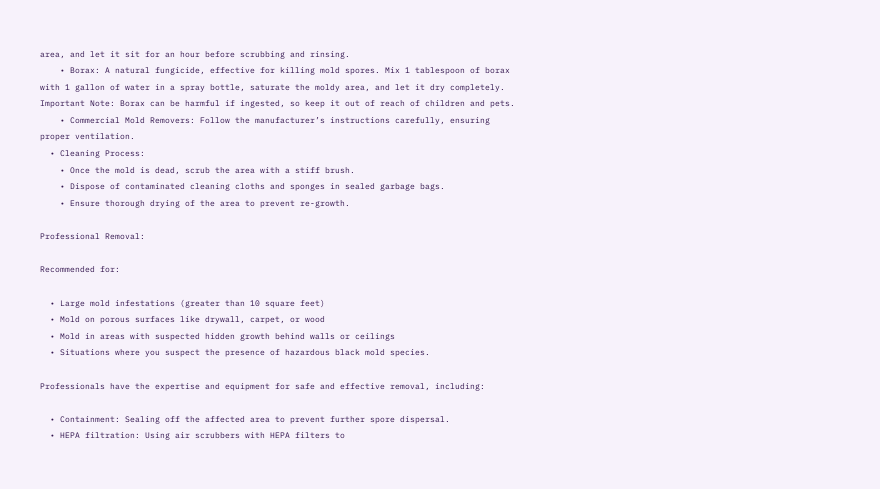area, and let it sit for an hour before scrubbing and rinsing.
    • Borax: A natural fungicide, effective for killing mold spores. Mix 1 tablespoon of borax with 1 gallon of water in a spray bottle, saturate the moldy area, and let it dry completely. Important Note: Borax can be harmful if ingested, so keep it out of reach of children and pets.
    • Commercial Mold Removers: Follow the manufacturer’s instructions carefully, ensuring proper ventilation.
  • Cleaning Process:
    • Once the mold is dead, scrub the area with a stiff brush.
    • Dispose of contaminated cleaning cloths and sponges in sealed garbage bags.
    • Ensure thorough drying of the area to prevent re-growth.

Professional Removal:

Recommended for:

  • Large mold infestations (greater than 10 square feet)
  • Mold on porous surfaces like drywall, carpet, or wood
  • Mold in areas with suspected hidden growth behind walls or ceilings
  • Situations where you suspect the presence of hazardous black mold species.

Professionals have the expertise and equipment for safe and effective removal, including:

  • Containment: Sealing off the affected area to prevent further spore dispersal.
  • HEPA filtration: Using air scrubbers with HEPA filters to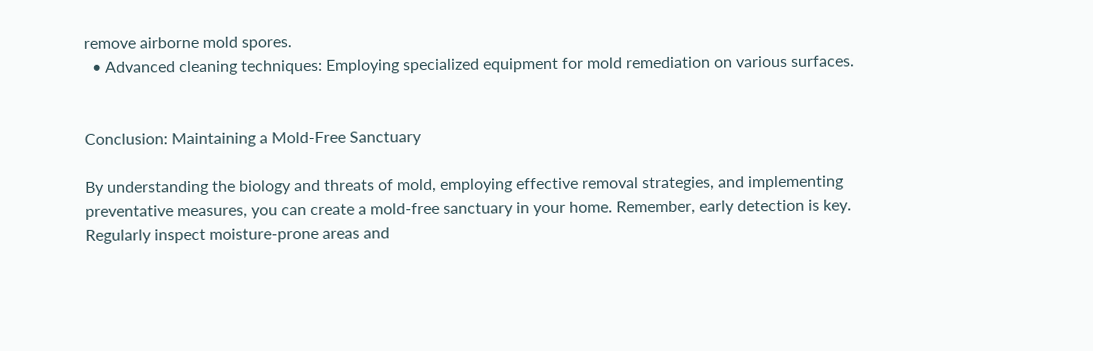remove airborne mold spores.
  • Advanced cleaning techniques: Employing specialized equipment for mold remediation on various surfaces.


Conclusion: Maintaining a Mold-Free Sanctuary

By understanding the biology and threats of mold, employing effective removal strategies, and implementing preventative measures, you can create a mold-free sanctuary in your home. Remember, early detection is key. Regularly inspect moisture-prone areas and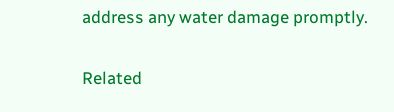address any water damage promptly.

Related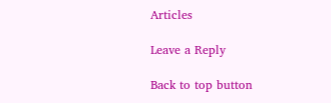Articles

Leave a Reply

Back to top button